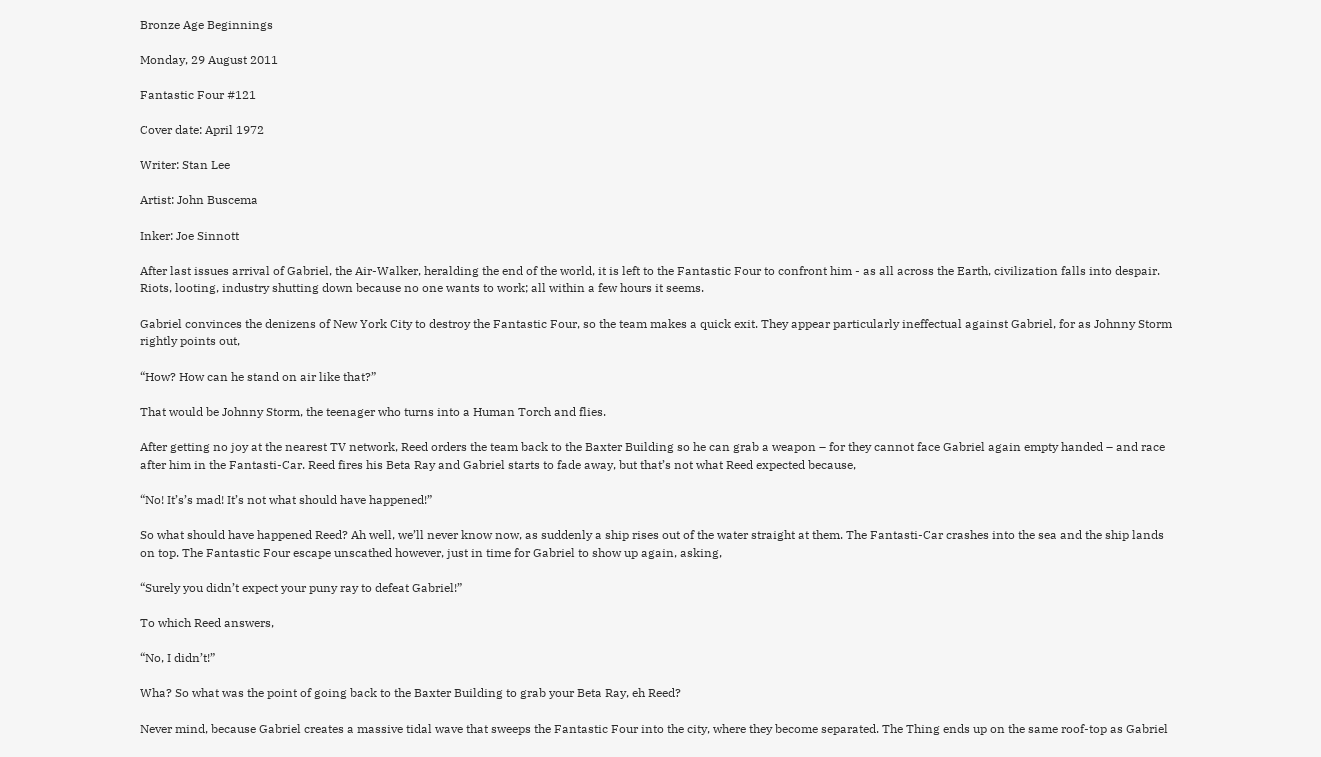Bronze Age Beginnings

Monday, 29 August 2011

Fantastic Four #121

Cover date: April 1972

Writer: Stan Lee

Artist: John Buscema

Inker: Joe Sinnott

After last issues arrival of Gabriel, the Air-Walker, heralding the end of the world, it is left to the Fantastic Four to confront him - as all across the Earth, civilization falls into despair. Riots, looting, industry shutting down because no one wants to work; all within a few hours it seems.

Gabriel convinces the denizens of New York City to destroy the Fantastic Four, so the team makes a quick exit. They appear particularly ineffectual against Gabriel, for as Johnny Storm rightly points out,

“How? How can he stand on air like that?”

That would be Johnny Storm, the teenager who turns into a Human Torch and flies.

After getting no joy at the nearest TV network, Reed orders the team back to the Baxter Building so he can grab a weapon – for they cannot face Gabriel again empty handed – and race after him in the Fantasti-Car. Reed fires his Beta Ray and Gabriel starts to fade away, but that’s not what Reed expected because,

“No! It’s’s mad! It’s not what should have happened!”

So what should have happened Reed? Ah well, we’ll never know now, as suddenly a ship rises out of the water straight at them. The Fantasti-Car crashes into the sea and the ship lands on top. The Fantastic Four escape unscathed however, just in time for Gabriel to show up again, asking,

“Surely you didn’t expect your puny ray to defeat Gabriel!”

To which Reed answers,

“No, I didn’t!”

Wha? So what was the point of going back to the Baxter Building to grab your Beta Ray, eh Reed?

Never mind, because Gabriel creates a massive tidal wave that sweeps the Fantastic Four into the city, where they become separated. The Thing ends up on the same roof-top as Gabriel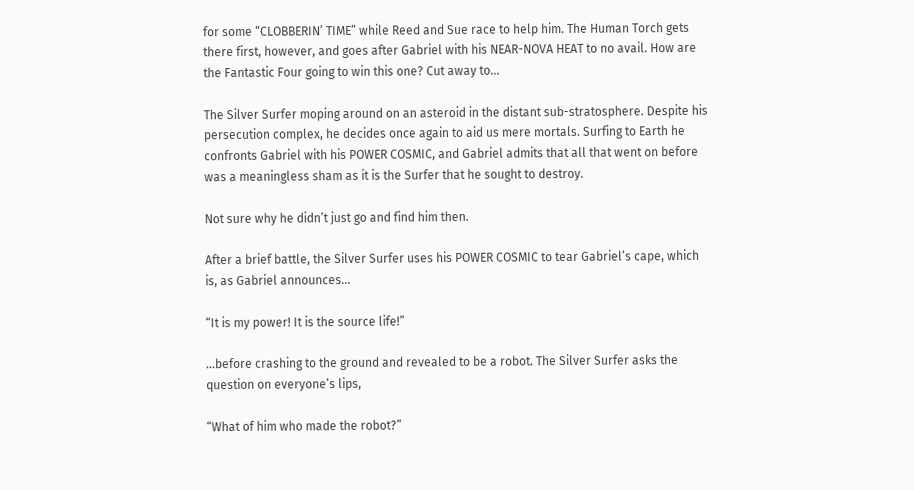for some “CLOBBERIN’ TIME” while Reed and Sue race to help him. The Human Torch gets there first, however, and goes after Gabriel with his NEAR-NOVA HEAT to no avail. How are the Fantastic Four going to win this one? Cut away to...

The Silver Surfer moping around on an asteroid in the distant sub-stratosphere. Despite his persecution complex, he decides once again to aid us mere mortals. Surfing to Earth he confronts Gabriel with his POWER COSMIC, and Gabriel admits that all that went on before was a meaningless sham as it is the Surfer that he sought to destroy.

Not sure why he didn’t just go and find him then.

After a brief battle, the Silver Surfer uses his POWER COSMIC to tear Gabriel’s cape, which is, as Gabriel announces...

“It is my power! It is the source life!”

...before crashing to the ground and revealed to be a robot. The Silver Surfer asks the question on everyone’s lips,

“What of him who made the robot?”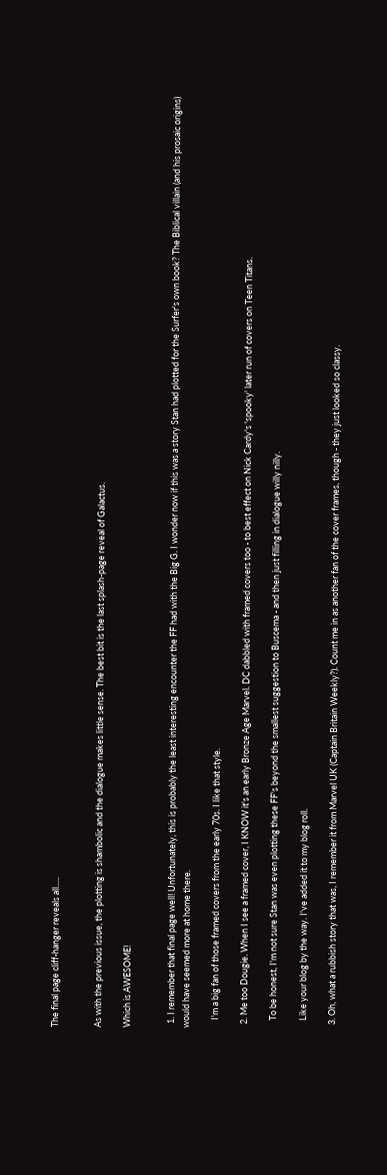The final page cliff-hanger reveals all.....


As with the previous issue, the plotting is shambolic and the dialogue makes little sense. The best bit is the last splash-page reveal of Galactus.

Which is AWESOME!


  1. I remember that final page well! Unfortunately, this is probably the least interesting encounter the FF had with the Big G. I wonder now if this was a story Stan had plotted for the Surfer's own book? The Biblical villain (and his prosaic origins) would have seemed more at home there.

    I'm a big fan of those framed covers from the early 70s. I like that style.

  2. Me too Dougie. When I see a framed cover, I KNOW it's an early Bronze Age Marvel. DC dabbled with framed covers too - to best effect on Nick Cardy's 'spooky' later run of covers on Teen Titans.

    To be honest, I'm not sure Stan was even plotting these FF's beyond the smallest suggestion to Buscema - and then just filling in dialogue willy nilly.

    Like your blog by the way. I've added it to my blog roll.

  3. Oh, what a rubbish story that was, I remember it from Marvel UK (Captain Britain Weekly?). Count me in as another fan of the cover frames, though - they just looked so classy.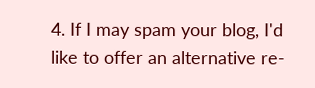4. If I may spam your blog, I'd like to offer an alternative re-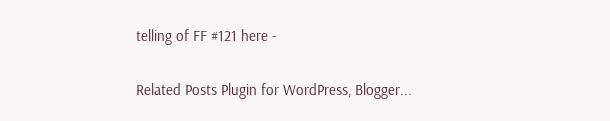telling of FF #121 here -


Related Posts Plugin for WordPress, Blogger...